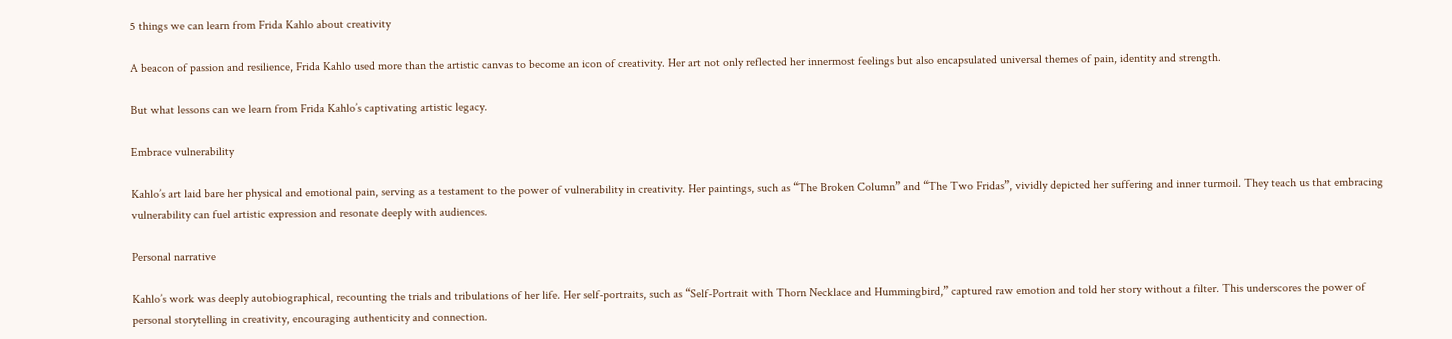5 things we can learn from Frida Kahlo about creativity

A beacon of passion and resilience, Frida Kahlo used more than the artistic canvas to become an icon of creativity. Her art not only reflected her innermost feelings but also encapsulated universal themes of pain, identity and strength.

But what lessons can we learn from Frida Kahlo’s captivating artistic legacy.

Embrace vulnerability

Kahlo’s art laid bare her physical and emotional pain, serving as a testament to the power of vulnerability in creativity. Her paintings, such as “The Broken Column” and “The Two Fridas”, vividly depicted her suffering and inner turmoil. They teach us that embracing vulnerability can fuel artistic expression and resonate deeply with audiences.

Personal narrative

Kahlo’s work was deeply autobiographical, recounting the trials and tribulations of her life. Her self-portraits, such as “Self-Portrait with Thorn Necklace and Hummingbird,” captured raw emotion and told her story without a filter. This underscores the power of personal storytelling in creativity, encouraging authenticity and connection.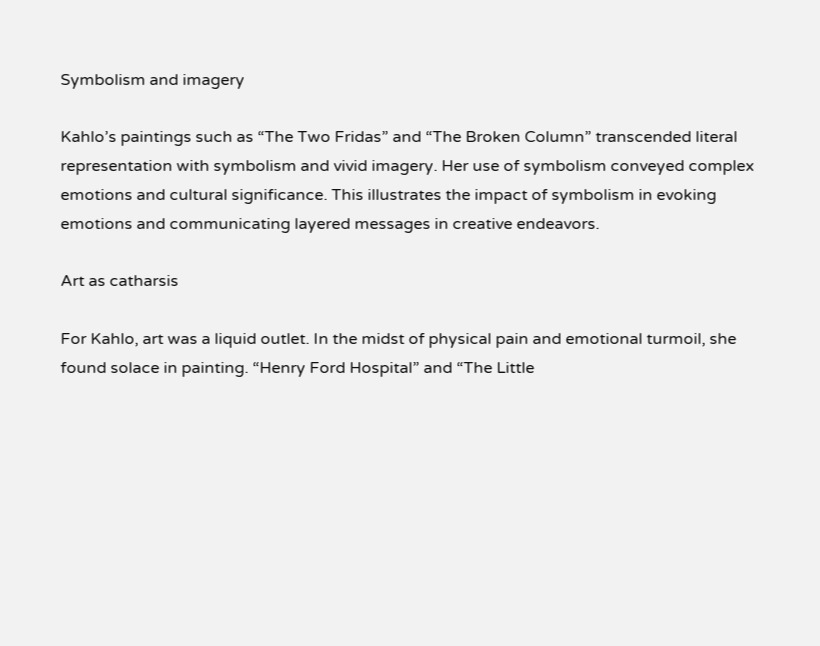Symbolism and imagery

Kahlo’s paintings such as “The Two Fridas” and “The Broken Column” transcended literal representation with symbolism and vivid imagery. Her use of symbolism conveyed complex emotions and cultural significance. This illustrates the impact of symbolism in evoking emotions and communicating layered messages in creative endeavors.

Art as catharsis

For Kahlo, art was a liquid outlet. In the midst of physical pain and emotional turmoil, she found solace in painting. “Henry Ford Hospital” and “The Little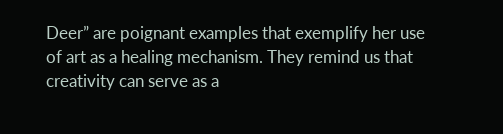Deer” are poignant examples that exemplify her use of art as a healing mechanism. They remind us that creativity can serve as a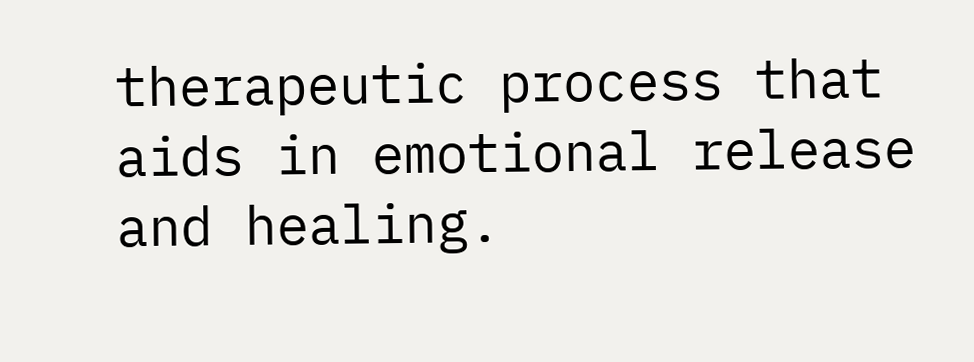therapeutic process that aids in emotional release and healing.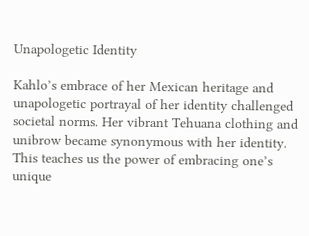Unapologetic Identity

Kahlo’s embrace of her Mexican heritage and unapologetic portrayal of her identity challenged societal norms. Her vibrant Tehuana clothing and unibrow became synonymous with her identity. This teaches us the power of embracing one’s unique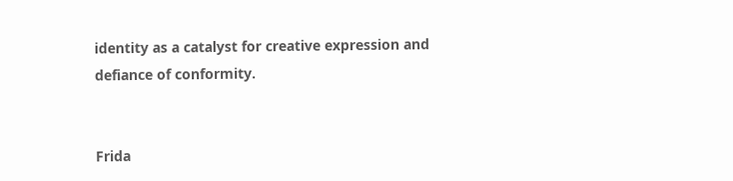identity as a catalyst for creative expression and defiance of conformity.


Frida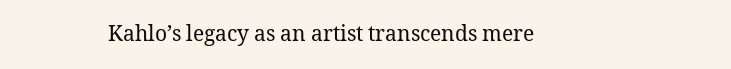Kahlo’s legacy as an artist transcends mere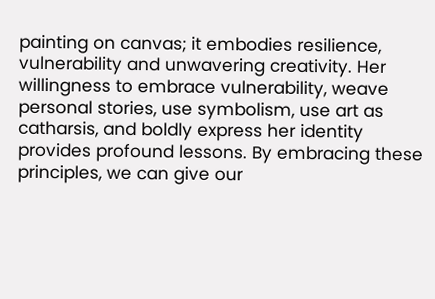painting on canvas; it embodies resilience, vulnerability and unwavering creativity. Her willingness to embrace vulnerability, weave personal stories, use symbolism, use art as catharsis, and boldly express her identity provides profound lessons. By embracing these principles, we can give our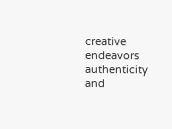creative endeavors authenticity and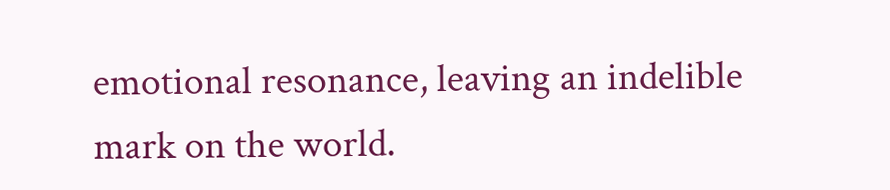emotional resonance, leaving an indelible mark on the world.